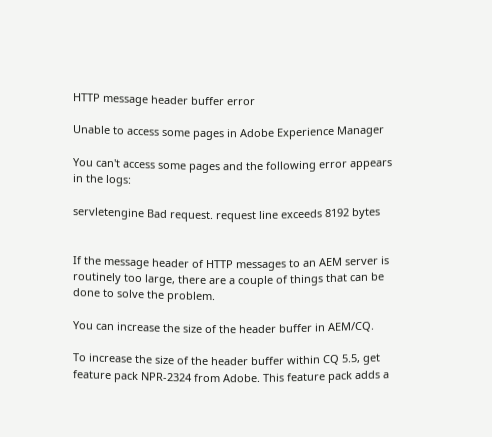HTTP message header buffer error

Unable to access some pages in Adobe Experience Manager

You can't access some pages and the following error appears in the logs:

servletengine Bad request. request line exceeds 8192 bytes


If the message header of HTTP messages to an AEM server is routinely too large, there are a couple of things that can be done to solve the problem.

You can increase the size of the header buffer in AEM/CQ.

To increase the size of the header buffer within CQ 5.5, get feature pack NPR-2324 from Adobe. This feature pack adds a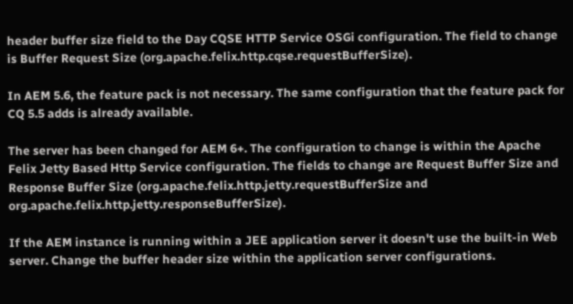header buffer size field to the Day CQSE HTTP Service OSGi configuration. The field to change is Buffer Request Size (org.apache.felix.http.cqse.requestBufferSize).

In AEM 5.6, the feature pack is not necessary. The same configuration that the feature pack for CQ 5.5 adds is already available.

The server has been changed for AEM 6+. The configuration to change is within the Apache Felix Jetty Based Http Service configuration. The fields to change are Request Buffer Size and Response Buffer Size (org.apache.felix.http.jetty.requestBufferSize and org.apache.felix.http.jetty.responseBufferSize).

If the AEM instance is running within a JEE application server it doesn't use the built-in Web server. Change the buffer header size within the application server configurations.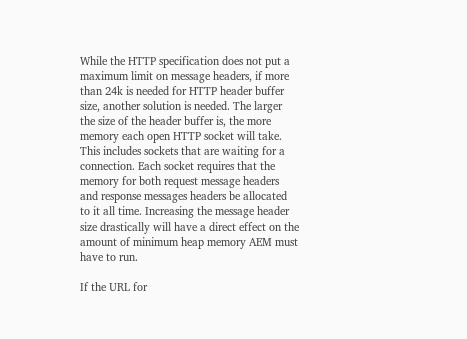While the HTTP specification does not put a maximum limit on message headers, if more than 24k is needed for HTTP header buffer size, another solution is needed. The larger the size of the header buffer is, the more memory each open HTTP socket will take. This includes sockets that are waiting for a connection. Each socket requires that the memory for both request message headers and response messages headers be allocated to it all time. Increasing the message header size drastically will have a direct effect on the amount of minimum heap memory AEM must have to run.

If the URL for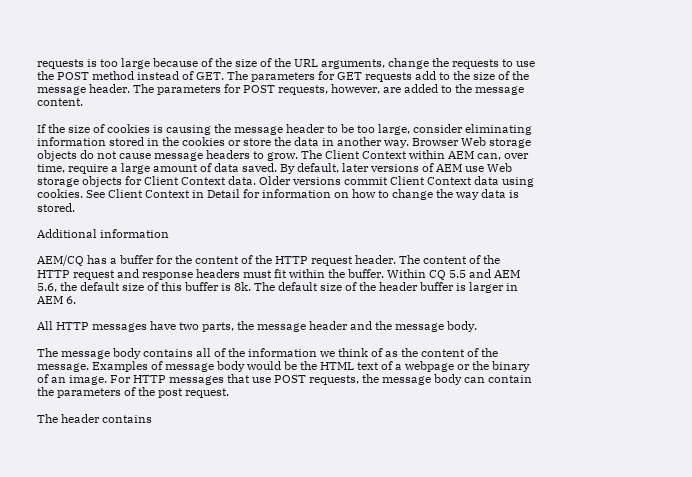requests is too large because of the size of the URL arguments, change the requests to use the POST method instead of GET. The parameters for GET requests add to the size of the message header. The parameters for POST requests, however, are added to the message content.

If the size of cookies is causing the message header to be too large, consider eliminating information stored in the cookies or store the data in another way. Browser Web storage objects do not cause message headers to grow. The Client Context within AEM can, over time, require a large amount of data saved. By default, later versions of AEM use Web storage objects for Client Context data. Older versions commit Client Context data using cookies. See Client Context in Detail for information on how to change the way data is stored.

Additional information

AEM/CQ has a buffer for the content of the HTTP request header. The content of the HTTP request and response headers must fit within the buffer. Within CQ 5.5 and AEM 5.6, the default size of this buffer is 8k. The default size of the header buffer is larger in AEM 6.

All HTTP messages have two parts, the message header and the message body.

The message body contains all of the information we think of as the content of the message. Examples of message body would be the HTML text of a webpage or the binary of an image. For HTTP messages that use POST requests, the message body can contain the parameters of the post request.

The header contains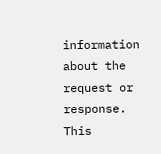information about the request or response. This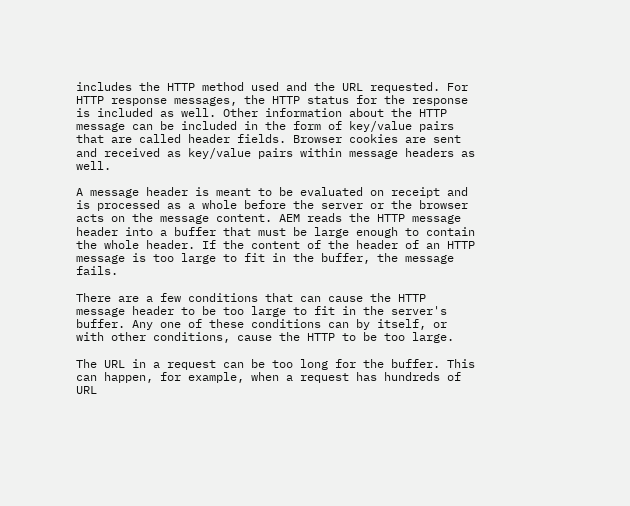includes the HTTP method used and the URL requested. For HTTP response messages, the HTTP status for the response is included as well. Other information about the HTTP message can be included in the form of key/value pairs that are called header fields. Browser cookies are sent and received as key/value pairs within message headers as well.

A message header is meant to be evaluated on receipt and is processed as a whole before the server or the browser acts on the message content. AEM reads the HTTP message header into a buffer that must be large enough to contain the whole header. If the content of the header of an HTTP message is too large to fit in the buffer, the message fails.

There are a few conditions that can cause the HTTP message header to be too large to fit in the server's buffer. Any one of these conditions can by itself, or with other conditions, cause the HTTP to be too large.

The URL in a request can be too long for the buffer. This can happen, for example, when a request has hundreds of URL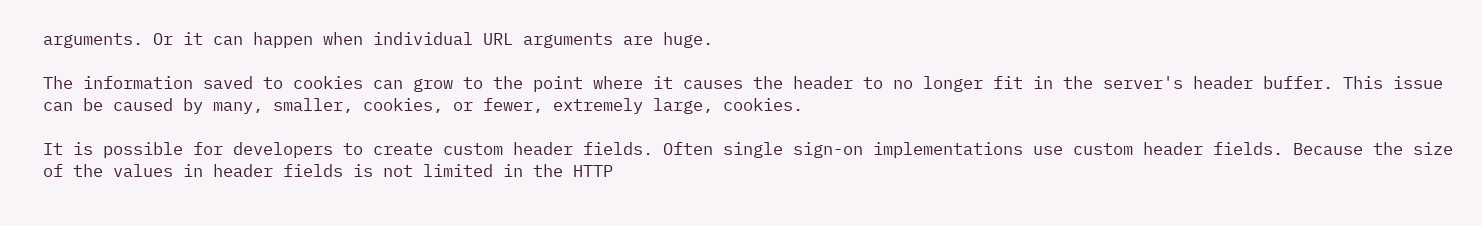arguments. Or it can happen when individual URL arguments are huge.

The information saved to cookies can grow to the point where it causes the header to no longer fit in the server's header buffer. This issue can be caused by many, smaller, cookies, or fewer, extremely large, cookies.

It is possible for developers to create custom header fields. Often single sign-on implementations use custom header fields. Because the size of the values in header fields is not limited in the HTTP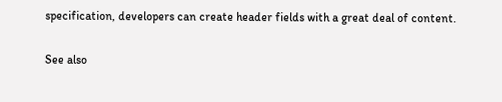specification, developers can create header fields with a great deal of content.

See also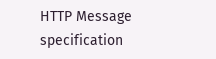HTTP Message specification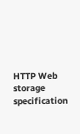HTTP Web storage specification